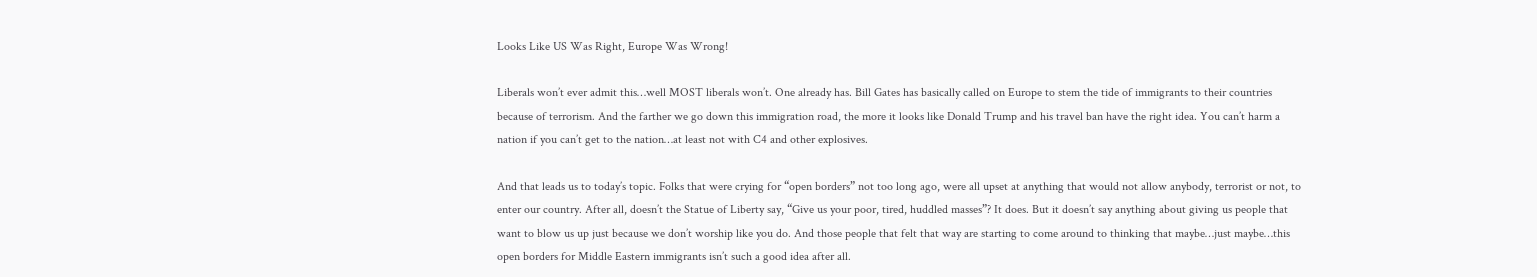Looks Like US Was Right, Europe Was Wrong!

Liberals won’t ever admit this…well MOST liberals won’t. One already has. Bill Gates has basically called on Europe to stem the tide of immigrants to their countries because of terrorism. And the farther we go down this immigration road, the more it looks like Donald Trump and his travel ban have the right idea. You can’t harm a nation if you can’t get to the nation…at least not with C4 and other explosives.

And that leads us to today’s topic. Folks that were crying for “open borders” not too long ago, were all upset at anything that would not allow anybody, terrorist or not, to enter our country. After all, doesn’t the Statue of Liberty say, “Give us your poor, tired, huddled masses”? It does. But it doesn’t say anything about giving us people that want to blow us up just because we don’t worship like you do. And those people that felt that way are starting to come around to thinking that maybe…just maybe…this open borders for Middle Eastern immigrants isn’t such a good idea after all.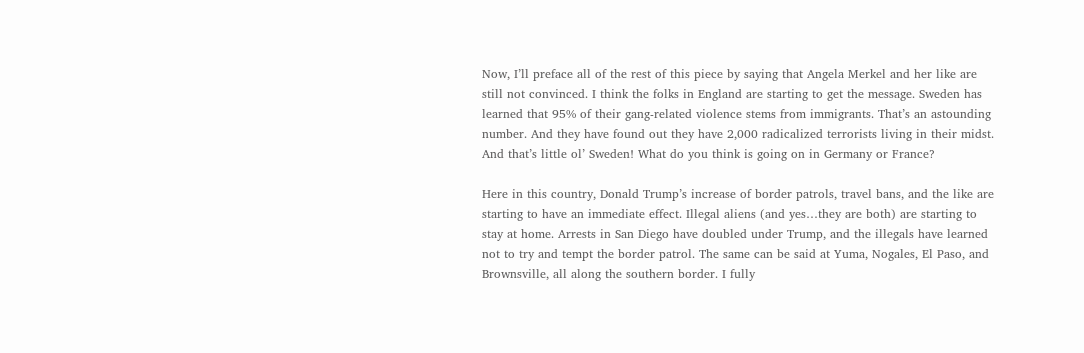Now, I’ll preface all of the rest of this piece by saying that Angela Merkel and her like are still not convinced. I think the folks in England are starting to get the message. Sweden has learned that 95% of their gang-related violence stems from immigrants. That’s an astounding number. And they have found out they have 2,000 radicalized terrorists living in their midst. And that’s little ol’ Sweden! What do you think is going on in Germany or France?

Here in this country, Donald Trump’s increase of border patrols, travel bans, and the like are starting to have an immediate effect. Illegal aliens (and yes…they are both) are starting to stay at home. Arrests in San Diego have doubled under Trump, and the illegals have learned not to try and tempt the border patrol. The same can be said at Yuma, Nogales, El Paso, and Brownsville, all along the southern border. I fully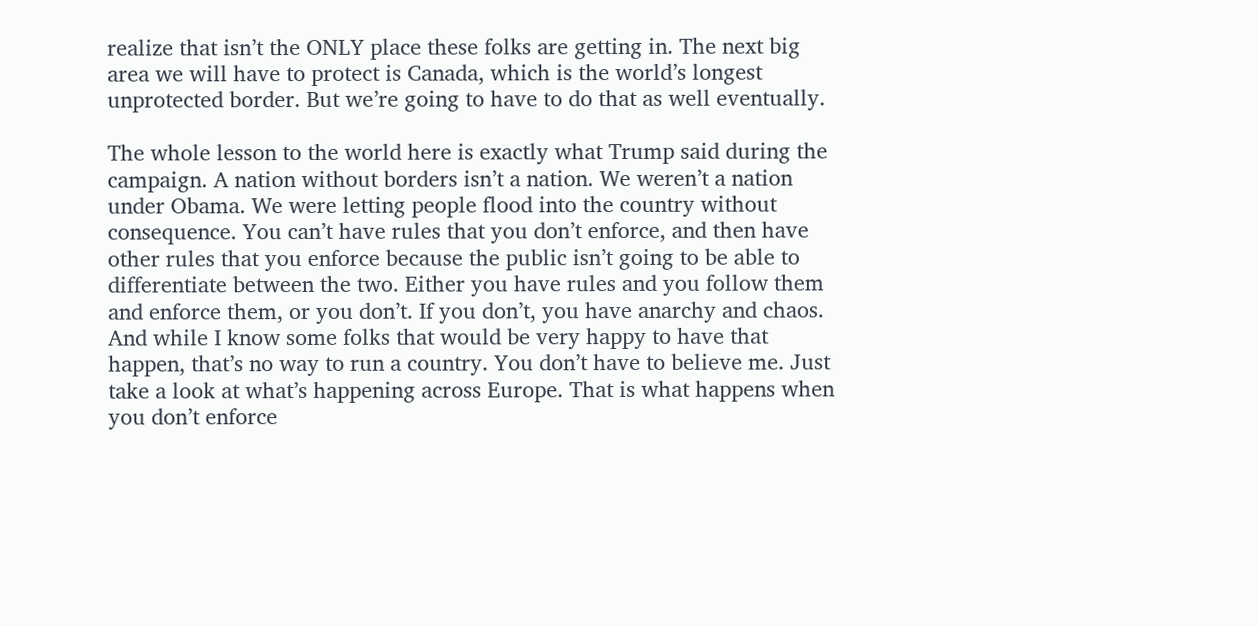realize that isn’t the ONLY place these folks are getting in. The next big area we will have to protect is Canada, which is the world’s longest unprotected border. But we’re going to have to do that as well eventually.

The whole lesson to the world here is exactly what Trump said during the campaign. A nation without borders isn’t a nation. We weren’t a nation under Obama. We were letting people flood into the country without consequence. You can’t have rules that you don’t enforce, and then have other rules that you enforce because the public isn’t going to be able to differentiate between the two. Either you have rules and you follow them and enforce them, or you don’t. If you don’t, you have anarchy and chaos. And while I know some folks that would be very happy to have that happen, that’s no way to run a country. You don’t have to believe me. Just take a look at what’s happening across Europe. That is what happens when you don’t enforce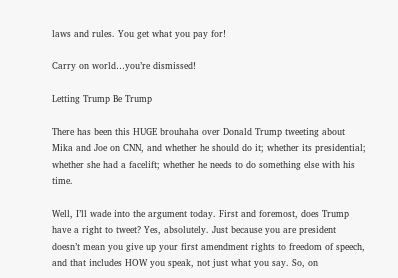laws and rules. You get what you pay for!

Carry on world…you’re dismissed!

Letting Trump Be Trump

There has been this HUGE brouhaha over Donald Trump tweeting about Mika and Joe on CNN, and whether he should do it; whether its presidential; whether she had a facelift; whether he needs to do something else with his time.

Well, I’ll wade into the argument today. First and foremost, does Trump have a right to tweet? Yes, absolutely. Just because you are president doesn’t mean you give up your first amendment rights to freedom of speech, and that includes HOW you speak, not just what you say. So, on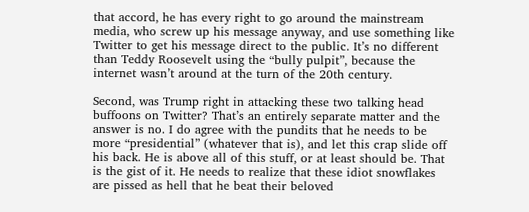that accord, he has every right to go around the mainstream media, who screw up his message anyway, and use something like Twitter to get his message direct to the public. It’s no different than Teddy Roosevelt using the “bully pulpit”, because the internet wasn’t around at the turn of the 20th century.

Second, was Trump right in attacking these two talking head buffoons on Twitter? That’s an entirely separate matter and the answer is no. I do agree with the pundits that he needs to be more “presidential” (whatever that is), and let this crap slide off his back. He is above all of this stuff, or at least should be. That is the gist of it. He needs to realize that these idiot snowflakes are pissed as hell that he beat their beloved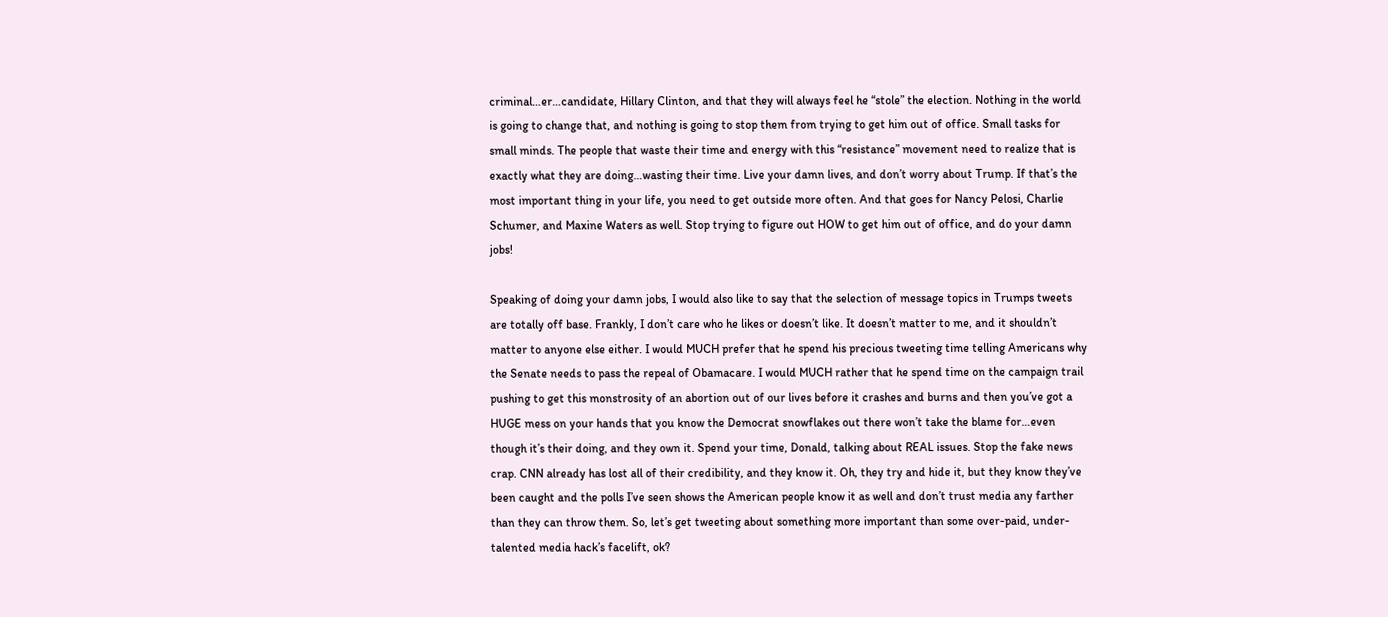criminal…er…candidate, Hillary Clinton, and that they will always feel he “stole” the election. Nothing in the world is going to change that, and nothing is going to stop them from trying to get him out of office. Small tasks for small minds. The people that waste their time and energy with this “resistance” movement need to realize that is exactly what they are doing…wasting their time. Live your damn lives, and don’t worry about Trump. If that’s the most important thing in your life, you need to get outside more often. And that goes for Nancy Pelosi, Charlie Schumer, and Maxine Waters as well. Stop trying to figure out HOW to get him out of office, and do your damn jobs!

Speaking of doing your damn jobs, I would also like to say that the selection of message topics in Trumps tweets are totally off base. Frankly, I don’t care who he likes or doesn’t like. It doesn’t matter to me, and it shouldn’t matter to anyone else either. I would MUCH prefer that he spend his precious tweeting time telling Americans why the Senate needs to pass the repeal of Obamacare. I would MUCH rather that he spend time on the campaign trail pushing to get this monstrosity of an abortion out of our lives before it crashes and burns and then you’ve got a HUGE mess on your hands that you know the Democrat snowflakes out there won’t take the blame for…even though it’s their doing, and they own it. Spend your time, Donald, talking about REAL issues. Stop the fake news crap. CNN already has lost all of their credibility, and they know it. Oh, they try and hide it, but they know they’ve been caught and the polls I’ve seen shows the American people know it as well and don’t trust media any farther than they can throw them. So, let’s get tweeting about something more important than some over-paid, under-talented media hack’s facelift, ok?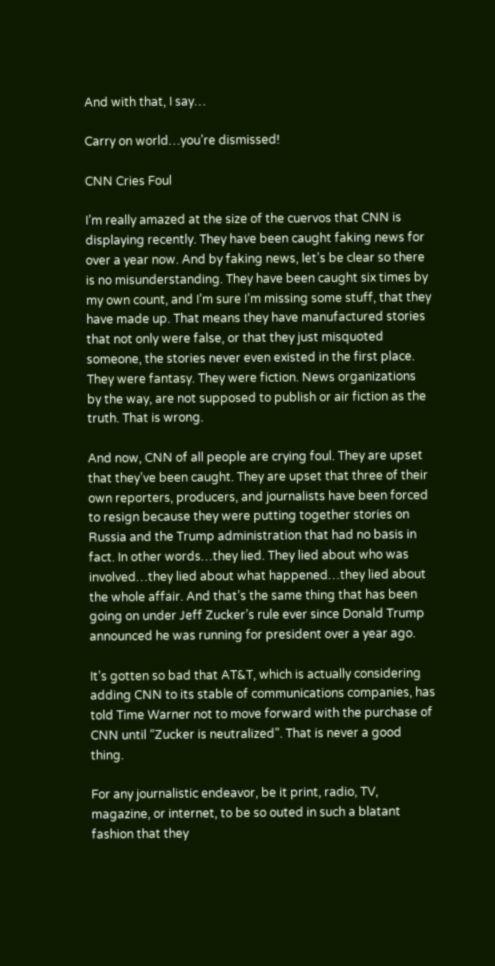And with that, I say…

Carry on world…you’re dismissed!

CNN Cries Foul

I’m really amazed at the size of the cuervos that CNN is displaying recently. They have been caught faking news for over a year now. And by faking news, let’s be clear so there is no misunderstanding. They have been caught six times by my own count, and I’m sure I’m missing some stuff, that they have made up. That means they have manufactured stories that not only were false, or that they just misquoted someone, the stories never even existed in the first place. They were fantasy. They were fiction. News organizations by the way, are not supposed to publish or air fiction as the truth. That is wrong.

And now, CNN of all people are crying foul. They are upset that they’ve been caught. They are upset that three of their own reporters, producers, and journalists have been forced to resign because they were putting together stories on Russia and the Trump administration that had no basis in fact. In other words…they lied. They lied about who was involved…they lied about what happened…they lied about the whole affair. And that’s the same thing that has been going on under Jeff Zucker’s rule ever since Donald Trump announced he was running for president over a year ago.

It’s gotten so bad that AT&T, which is actually considering adding CNN to its stable of communications companies, has told Time Warner not to move forward with the purchase of CNN until “Zucker is neutralized”. That is never a good thing.

For any journalistic endeavor, be it print, radio, TV, magazine, or internet, to be so outed in such a blatant fashion that they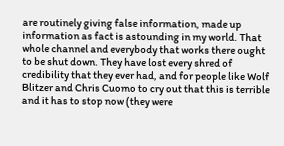are routinely giving false information, made up information as fact is astounding in my world. That whole channel and everybody that works there ought to be shut down. They have lost every shred of credibility that they ever had, and for people like Wolf Blitzer and Chris Cuomo to cry out that this is terrible and it has to stop now (they were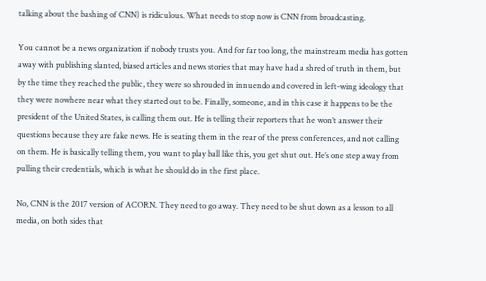talking about the bashing of CNN) is ridiculous. What needs to stop now is CNN from broadcasting.

You cannot be a news organization if nobody trusts you. And for far too long, the mainstream media has gotten away with publishing slanted, biased articles and news stories that may have had a shred of truth in them, but by the time they reached the public, they were so shrouded in innuendo and covered in left-wing ideology that they were nowhere near what they started out to be. Finally, someone, and in this case it happens to be the president of the United States, is calling them out. He is telling their reporters that he won’t answer their questions because they are fake news. He is seating them in the rear of the press conferences, and not calling on them. He is basically telling them, you want to play ball like this, you get shut out. He’s one step away from pulling their credentials, which is what he should do in the first place.

No, CNN is the 2017 version of ACORN. They need to go away. They need to be shut down as a lesson to all media, on both sides that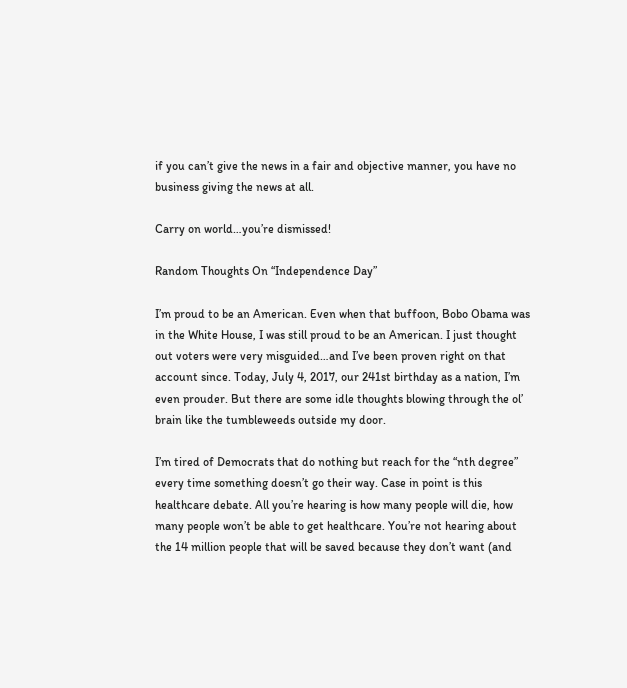if you can’t give the news in a fair and objective manner, you have no business giving the news at all.

Carry on world…you’re dismissed!

Random Thoughts On “Independence Day”

I’m proud to be an American. Even when that buffoon, Bobo Obama was in the White House, I was still proud to be an American. I just thought out voters were very misguided…and I’ve been proven right on that account since. Today, July 4, 2017, our 241st birthday as a nation, I’m even prouder. But there are some idle thoughts blowing through the ol’ brain like the tumbleweeds outside my door.

I’m tired of Democrats that do nothing but reach for the “nth degree” every time something doesn’t go their way. Case in point is this healthcare debate. All you’re hearing is how many people will die, how many people won’t be able to get healthcare. You’re not hearing about the 14 million people that will be saved because they don’t want (and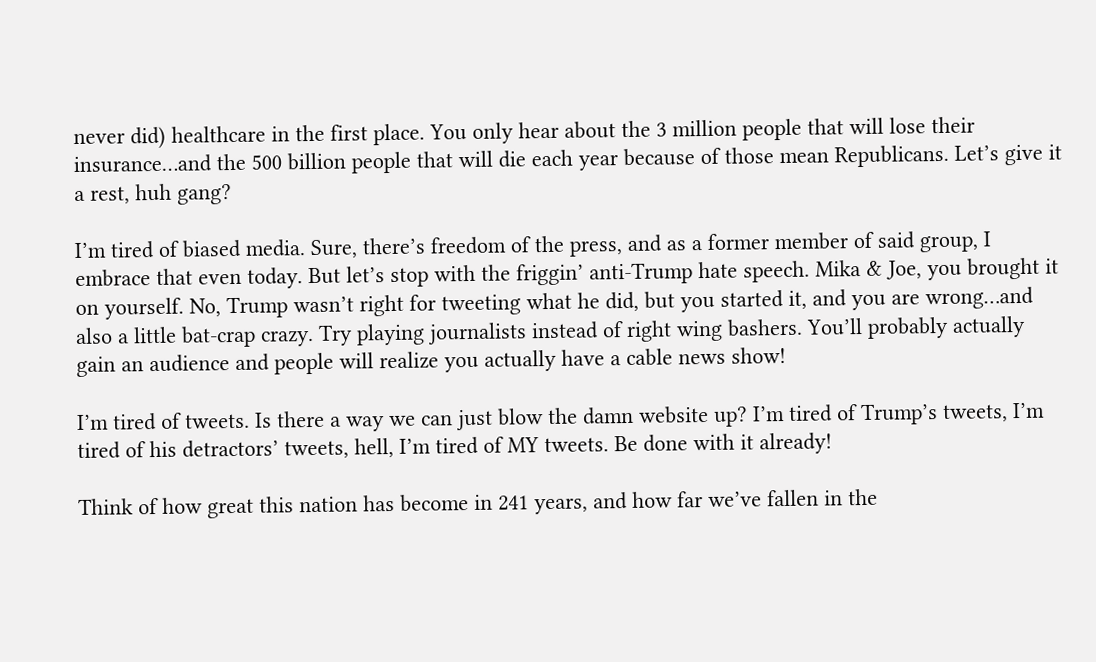never did) healthcare in the first place. You only hear about the 3 million people that will lose their insurance…and the 500 billion people that will die each year because of those mean Republicans. Let’s give it a rest, huh gang?

I’m tired of biased media. Sure, there’s freedom of the press, and as a former member of said group, I embrace that even today. But let’s stop with the friggin’ anti-Trump hate speech. Mika & Joe, you brought it on yourself. No, Trump wasn’t right for tweeting what he did, but you started it, and you are wrong…and also a little bat-crap crazy. Try playing journalists instead of right wing bashers. You’ll probably actually gain an audience and people will realize you actually have a cable news show!

I’m tired of tweets. Is there a way we can just blow the damn website up? I’m tired of Trump’s tweets, I’m tired of his detractors’ tweets, hell, I’m tired of MY tweets. Be done with it already!

Think of how great this nation has become in 241 years, and how far we’ve fallen in the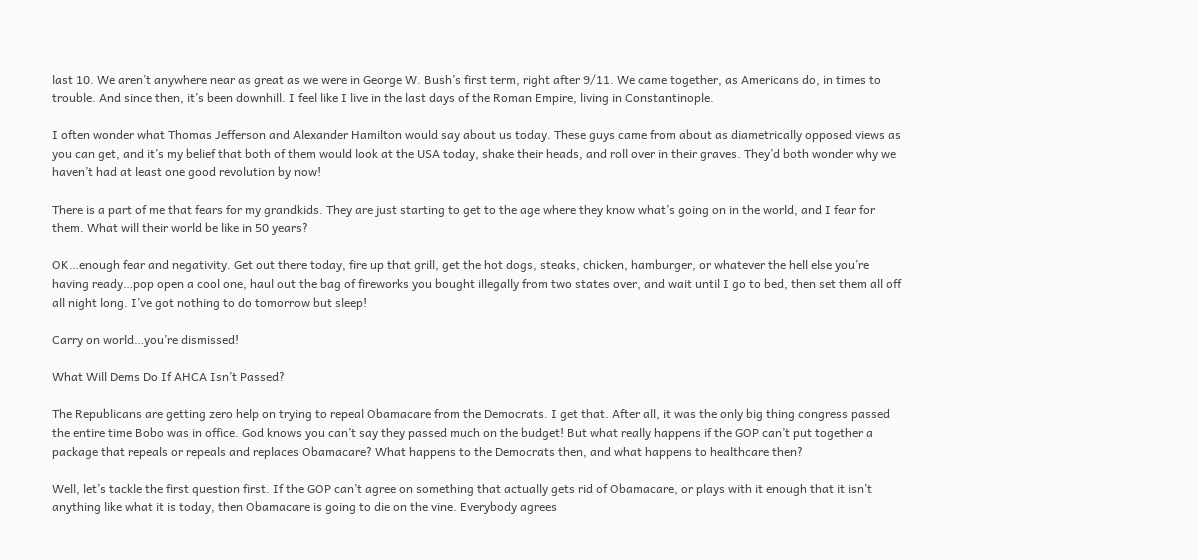last 10. We aren’t anywhere near as great as we were in George W. Bush’s first term, right after 9/11. We came together, as Americans do, in times to trouble. And since then, it’s been downhill. I feel like I live in the last days of the Roman Empire, living in Constantinople.

I often wonder what Thomas Jefferson and Alexander Hamilton would say about us today. These guys came from about as diametrically opposed views as you can get, and it’s my belief that both of them would look at the USA today, shake their heads, and roll over in their graves. They’d both wonder why we haven’t had at least one good revolution by now!

There is a part of me that fears for my grandkids. They are just starting to get to the age where they know what’s going on in the world, and I fear for them. What will their world be like in 50 years?

OK…enough fear and negativity. Get out there today, fire up that grill, get the hot dogs, steaks, chicken, hamburger, or whatever the hell else you’re having ready…pop open a cool one, haul out the bag of fireworks you bought illegally from two states over, and wait until I go to bed, then set them all off all night long. I’ve got nothing to do tomorrow but sleep!

Carry on world…you’re dismissed!

What Will Dems Do If AHCA Isn’t Passed?

The Republicans are getting zero help on trying to repeal Obamacare from the Democrats. I get that. After all, it was the only big thing congress passed the entire time Bobo was in office. God knows you can’t say they passed much on the budget! But what really happens if the GOP can’t put together a package that repeals or repeals and replaces Obamacare? What happens to the Democrats then, and what happens to healthcare then?

Well, let’s tackle the first question first. If the GOP can’t agree on something that actually gets rid of Obamacare, or plays with it enough that it isn’t anything like what it is today, then Obamacare is going to die on the vine. Everybody agrees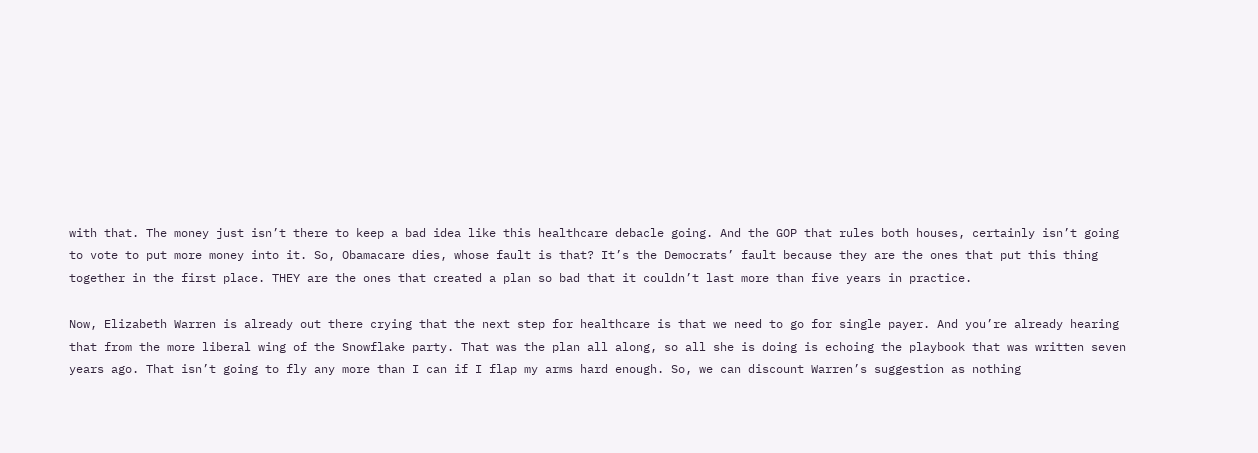with that. The money just isn’t there to keep a bad idea like this healthcare debacle going. And the GOP that rules both houses, certainly isn’t going to vote to put more money into it. So, Obamacare dies, whose fault is that? It’s the Democrats’ fault because they are the ones that put this thing together in the first place. THEY are the ones that created a plan so bad that it couldn’t last more than five years in practice.

Now, Elizabeth Warren is already out there crying that the next step for healthcare is that we need to go for single payer. And you’re already hearing that from the more liberal wing of the Snowflake party. That was the plan all along, so all she is doing is echoing the playbook that was written seven years ago. That isn’t going to fly any more than I can if I flap my arms hard enough. So, we can discount Warren’s suggestion as nothing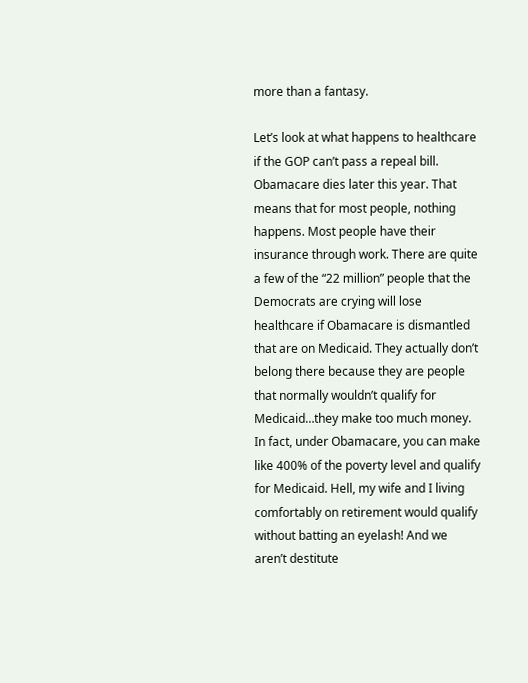more than a fantasy.

Let’s look at what happens to healthcare if the GOP can’t pass a repeal bill. Obamacare dies later this year. That means that for most people, nothing happens. Most people have their insurance through work. There are quite a few of the “22 million” people that the Democrats are crying will lose healthcare if Obamacare is dismantled that are on Medicaid. They actually don’t belong there because they are people that normally wouldn’t qualify for Medicaid…they make too much money. In fact, under Obamacare, you can make like 400% of the poverty level and qualify for Medicaid. Hell, my wife and I living comfortably on retirement would qualify without batting an eyelash! And we aren’t destitute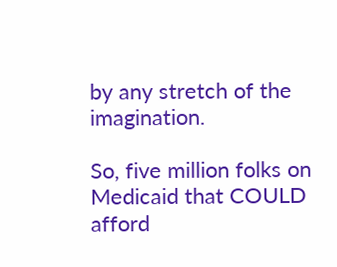by any stretch of the imagination.

So, five million folks on Medicaid that COULD afford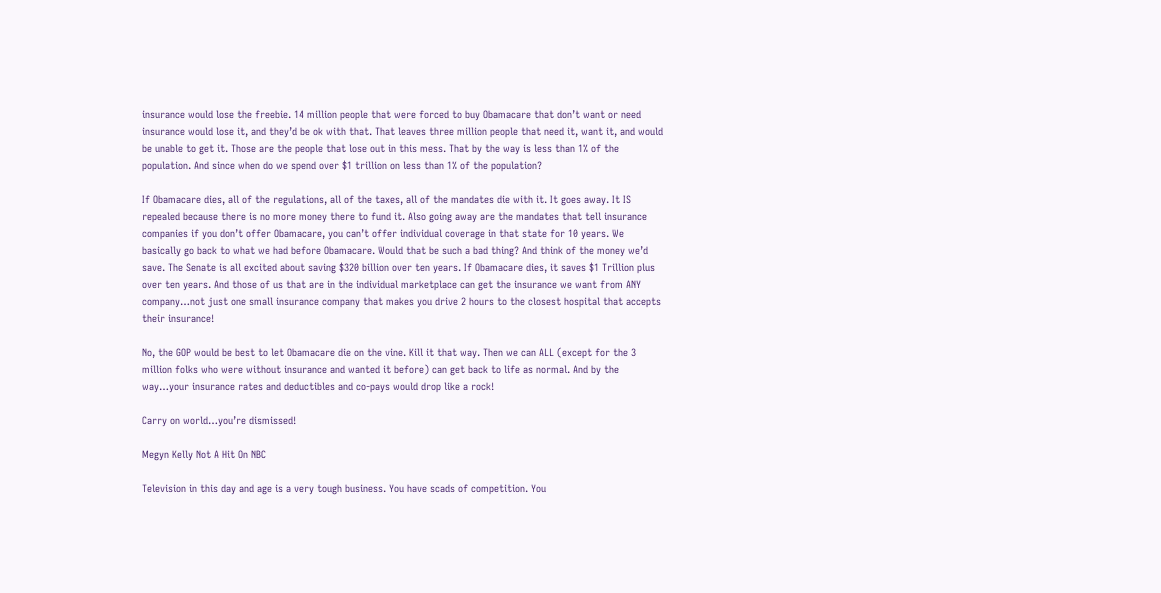insurance would lose the freebie. 14 million people that were forced to buy Obamacare that don’t want or need insurance would lose it, and they’d be ok with that. That leaves three million people that need it, want it, and would be unable to get it. Those are the people that lose out in this mess. That by the way is less than 1% of the population. And since when do we spend over $1 trillion on less than 1% of the population?

If Obamacare dies, all of the regulations, all of the taxes, all of the mandates die with it. It goes away. It IS repealed because there is no more money there to fund it. Also going away are the mandates that tell insurance companies if you don’t offer Obamacare, you can’t offer individual coverage in that state for 10 years. We basically go back to what we had before Obamacare. Would that be such a bad thing? And think of the money we’d save. The Senate is all excited about saving $320 billion over ten years. If Obamacare dies, it saves $1 Trillion plus over ten years. And those of us that are in the individual marketplace can get the insurance we want from ANY company…not just one small insurance company that makes you drive 2 hours to the closest hospital that accepts their insurance!

No, the GOP would be best to let Obamacare die on the vine. Kill it that way. Then we can ALL (except for the 3 million folks who were without insurance and wanted it before) can get back to life as normal. And by the way…your insurance rates and deductibles and co-pays would drop like a rock!

Carry on world…you’re dismissed!

Megyn Kelly Not A Hit On NBC

Television in this day and age is a very tough business. You have scads of competition. You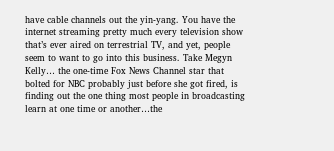have cable channels out the yin-yang. You have the internet streaming pretty much every television show that’s ever aired on terrestrial TV, and yet, people seem to want to go into this business. Take Megyn Kelly… the one-time Fox News Channel star that bolted for NBC probably just before she got fired, is finding out the one thing most people in broadcasting learn at one time or another…the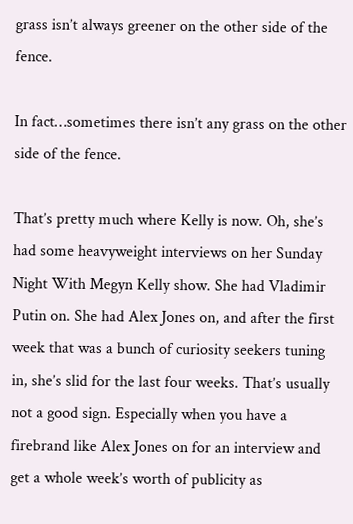grass isn’t always greener on the other side of the fence.

In fact…sometimes there isn’t any grass on the other side of the fence.

That’s pretty much where Kelly is now. Oh, she’s had some heavyweight interviews on her Sunday Night With Megyn Kelly show. She had Vladimir Putin on. She had Alex Jones on, and after the first week that was a bunch of curiosity seekers tuning in, she’s slid for the last four weeks. That’s usually not a good sign. Especially when you have a firebrand like Alex Jones on for an interview and get a whole week’s worth of publicity as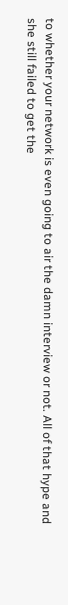to whether your network is even going to air the damn interview or not. All of that hype and she still failed to get the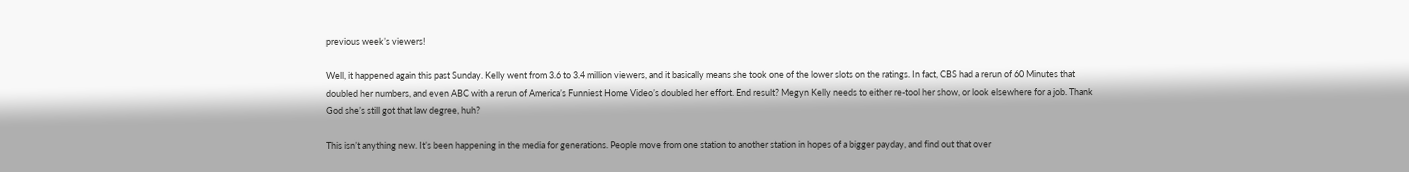previous week’s viewers!

Well, it happened again this past Sunday. Kelly went from 3.6 to 3.4 million viewers, and it basically means she took one of the lower slots on the ratings. In fact, CBS had a rerun of 60 Minutes that doubled her numbers, and even ABC with a rerun of America’s Funniest Home Video’s doubled her effort. End result? Megyn Kelly needs to either re-tool her show, or look elsewhere for a job. Thank God she’s still got that law degree, huh?

This isn’t anything new. It’s been happening in the media for generations. People move from one station to another station in hopes of a bigger payday, and find out that over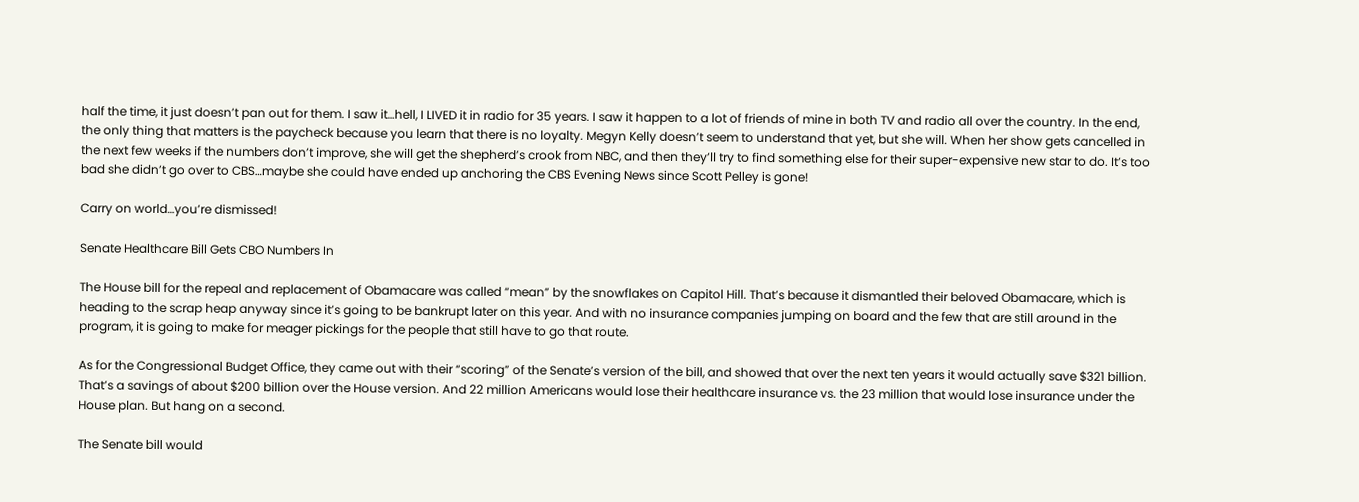half the time, it just doesn’t pan out for them. I saw it…hell, I LIVED it in radio for 35 years. I saw it happen to a lot of friends of mine in both TV and radio all over the country. In the end, the only thing that matters is the paycheck because you learn that there is no loyalty. Megyn Kelly doesn’t seem to understand that yet, but she will. When her show gets cancelled in the next few weeks if the numbers don’t improve, she will get the shepherd’s crook from NBC, and then they’ll try to find something else for their super-expensive new star to do. It’s too bad she didn’t go over to CBS…maybe she could have ended up anchoring the CBS Evening News since Scott Pelley is gone!

Carry on world…you’re dismissed!

Senate Healthcare Bill Gets CBO Numbers In

The House bill for the repeal and replacement of Obamacare was called “mean” by the snowflakes on Capitol Hill. That’s because it dismantled their beloved Obamacare, which is heading to the scrap heap anyway since it’s going to be bankrupt later on this year. And with no insurance companies jumping on board and the few that are still around in the program, it is going to make for meager pickings for the people that still have to go that route.

As for the Congressional Budget Office, they came out with their “scoring” of the Senate’s version of the bill, and showed that over the next ten years it would actually save $321 billion. That’s a savings of about $200 billion over the House version. And 22 million Americans would lose their healthcare insurance vs. the 23 million that would lose insurance under the House plan. But hang on a second.

The Senate bill would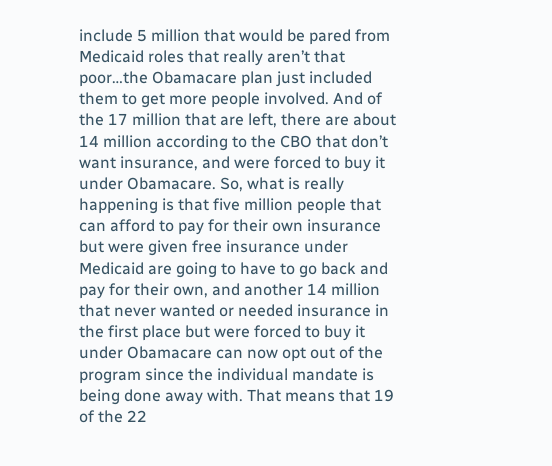include 5 million that would be pared from Medicaid roles that really aren’t that poor…the Obamacare plan just included them to get more people involved. And of the 17 million that are left, there are about 14 million according to the CBO that don’t want insurance, and were forced to buy it under Obamacare. So, what is really happening is that five million people that can afford to pay for their own insurance but were given free insurance under Medicaid are going to have to go back and pay for their own, and another 14 million that never wanted or needed insurance in the first place but were forced to buy it under Obamacare can now opt out of the program since the individual mandate is being done away with. That means that 19 of the 22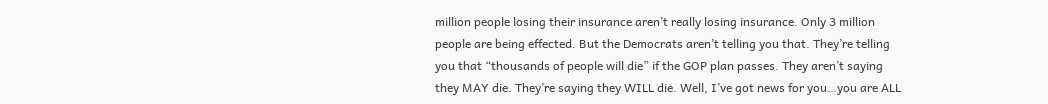million people losing their insurance aren’t really losing insurance. Only 3 million people are being effected. But the Democrats aren’t telling you that. They’re telling you that “thousands of people will die” if the GOP plan passes. They aren’t saying they MAY die. They’re saying they WILL die. Well, I’ve got news for you…you are ALL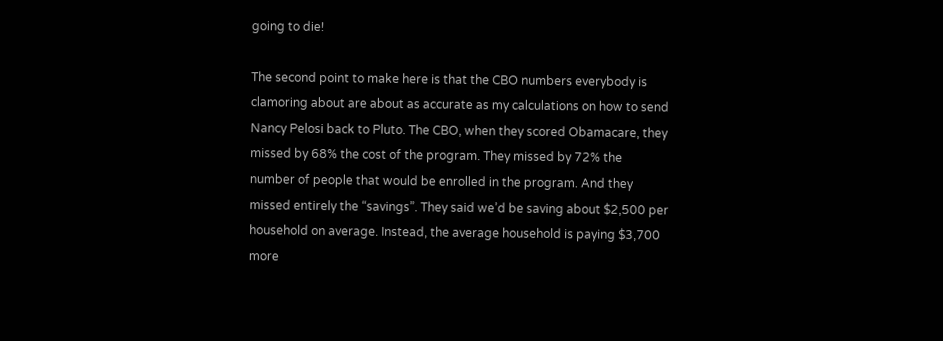going to die!

The second point to make here is that the CBO numbers everybody is clamoring about are about as accurate as my calculations on how to send Nancy Pelosi back to Pluto. The CBO, when they scored Obamacare, they missed by 68% the cost of the program. They missed by 72% the number of people that would be enrolled in the program. And they missed entirely the “savings”. They said we’d be saving about $2,500 per household on average. Instead, the average household is paying $3,700 more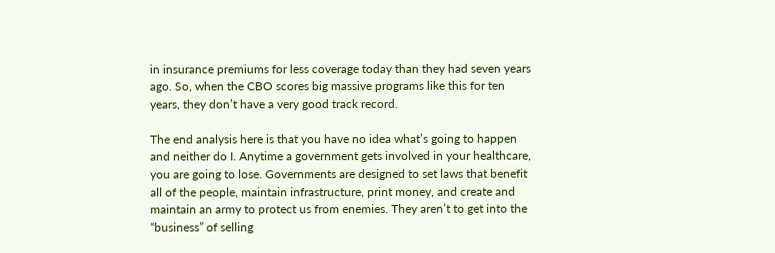in insurance premiums for less coverage today than they had seven years ago. So, when the CBO scores big massive programs like this for ten years, they don’t have a very good track record.

The end analysis here is that you have no idea what’s going to happen and neither do I. Anytime a government gets involved in your healthcare, you are going to lose. Governments are designed to set laws that benefit all of the people, maintain infrastructure, print money, and create and maintain an army to protect us from enemies. They aren’t to get into the “business” of selling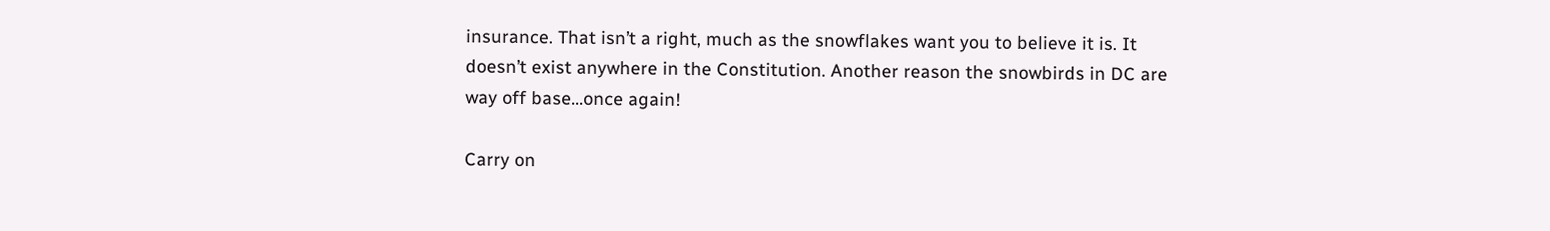insurance. That isn’t a right, much as the snowflakes want you to believe it is. It doesn’t exist anywhere in the Constitution. Another reason the snowbirds in DC are way off base…once again!

Carry on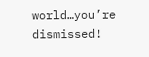world…you’re dismissed!